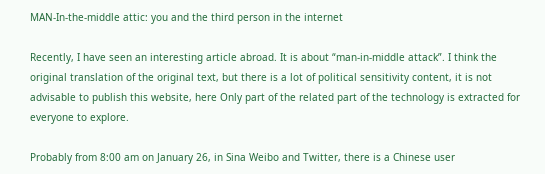MAN-In-the-middle attic: you and the third person in the internet

Recently, I have seen an interesting article abroad. It is about “man-in-middle attack”. I think the original translation of the original text, but there is a lot of political sensitivity content, it is not advisable to publish this website, here Only part of the related part of the technology is extracted for everyone to explore.

Probably from 8:00 am on January 26, in Sina Weibo and Twitter, there is a Chinese user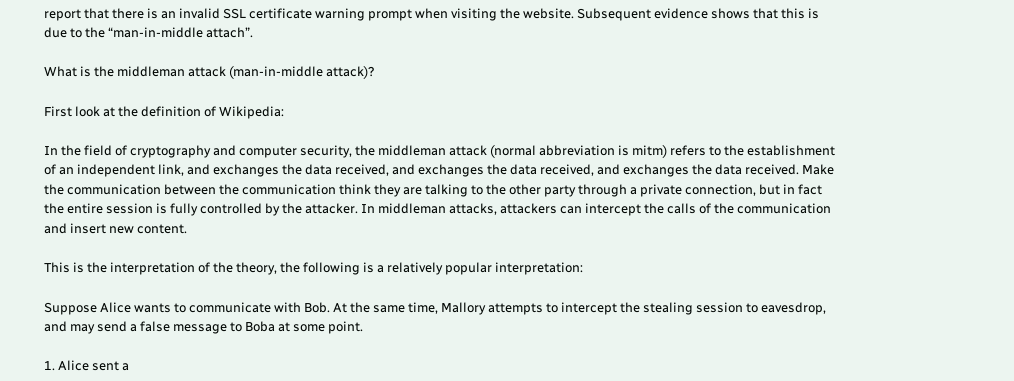report that there is an invalid SSL certificate warning prompt when visiting the website. Subsequent evidence shows that this is due to the “man-in-middle attach”.

What is the middleman attack (man-in-middle attack)?

First look at the definition of Wikipedia:

In the field of cryptography and computer security, the middleman attack (normal abbreviation is mitm) refers to the establishment of an independent link, and exchanges the data received, and exchanges the data received, and exchanges the data received. Make the communication between the communication think they are talking to the other party through a private connection, but in fact the entire session is fully controlled by the attacker. In middleman attacks, attackers can intercept the calls of the communication and insert new content.

This is the interpretation of the theory, the following is a relatively popular interpretation:

Suppose Alice wants to communicate with Bob. At the same time, Mallory attempts to intercept the stealing session to eavesdrop, and may send a false message to Boba at some point.

1. Alice sent a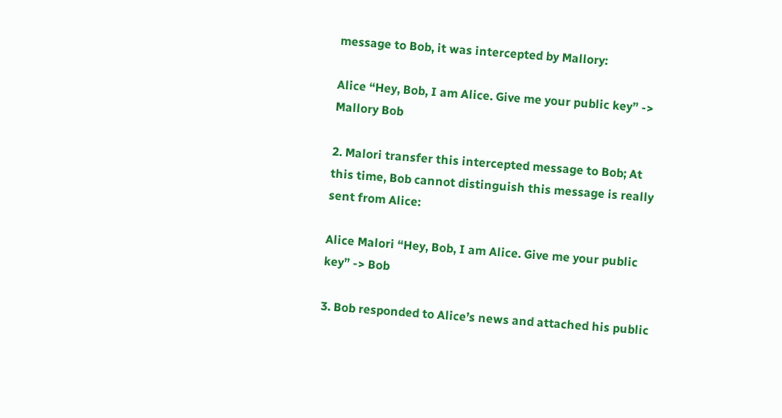message to Bob, it was intercepted by Mallory:

Alice “Hey, Bob, I am Alice. Give me your public key” -> Mallory Bob

2. Malori transfer this intercepted message to Bob; At this time, Bob cannot distinguish this message is really sent from Alice:

Alice Malori “Hey, Bob, I am Alice. Give me your public key” -> Bob

3. Bob responded to Alice’s news and attached his public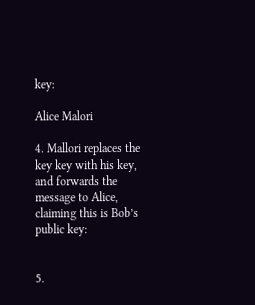key:

Alice Malori

4. Mallori replaces the key key with his key, and forwards the message to Alice, claiming this is Bob’s public key:


5.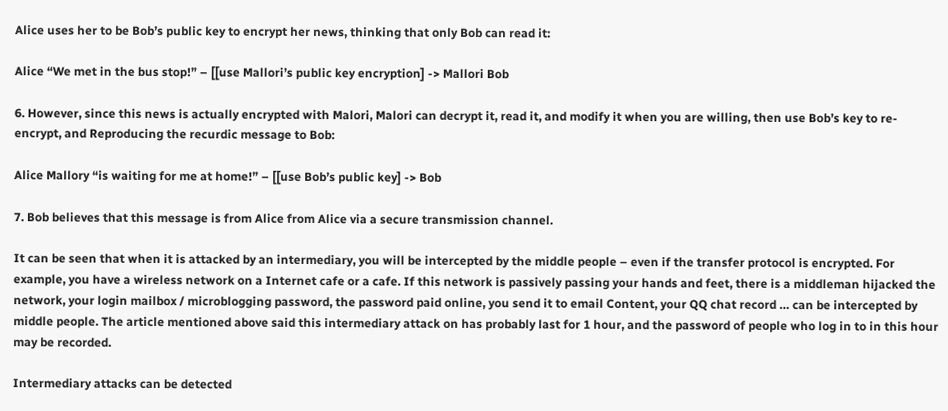Alice uses her to be Bob’s public key to encrypt her news, thinking that only Bob can read it:

Alice “We met in the bus stop!” – [[use Mallori’s public key encryption] -> Mallori Bob

6. However, since this news is actually encrypted with Malori, Malori can decrypt it, read it, and modify it when you are willing, then use Bob’s key to re-encrypt, and Reproducing the recurdic message to Bob:

Alice Mallory “is waiting for me at home!” – [[use Bob’s public key] -> Bob

7. Bob believes that this message is from Alice from Alice via a secure transmission channel.

It can be seen that when it is attacked by an intermediary, you will be intercepted by the middle people – even if the transfer protocol is encrypted. For example, you have a wireless network on a Internet cafe or a cafe. If this network is passively passing your hands and feet, there is a middleman hijacked the network, your login mailbox / microblogging password, the password paid online, you send it to email Content, your QQ chat record … can be intercepted by middle people. The article mentioned above said this intermediary attack on has probably last for 1 hour, and the password of people who log in to in this hour may be recorded.

Intermediary attacks can be detected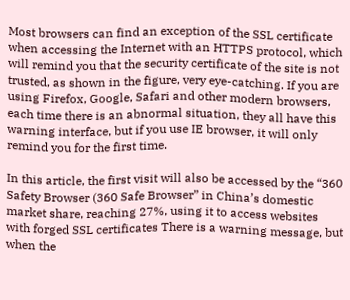Most browsers can find an exception of the SSL certificate when accessing the Internet with an HTTPS protocol, which will remind you that the security certificate of the site is not trusted, as shown in the figure, very eye-catching. If you are using Firefox, Google, Safari and other modern browsers, each time there is an abnormal situation, they all have this warning interface, but if you use IE browser, it will only remind you for the first time.

In this article, the first visit will also be accessed by the “360 Safety Browser (360 Safe Browser” in China’s domestic market share, reaching 27%, using it to access websites with forged SSL certificates There is a warning message, but when the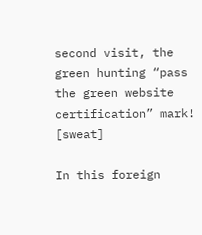second visit, the green hunting “pass the green website certification” mark! [sweat]

In this foreign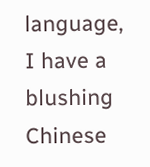language, I have a blushing Chinese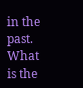in the past. What is the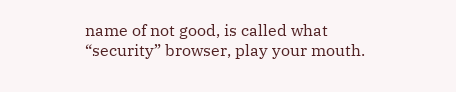name of not good, is called what “security” browser, play your mouth.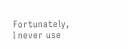Fortunately, I never use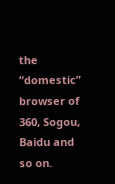the “domestic” browser of 360, Sogou, Baidu and so on.